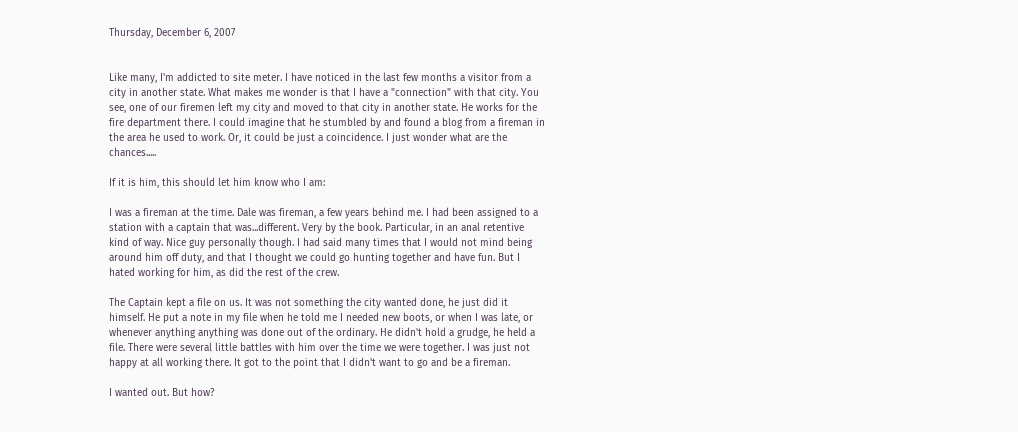Thursday, December 6, 2007


Like many, I'm addicted to site meter. I have noticed in the last few months a visitor from a city in another state. What makes me wonder is that I have a "connection" with that city. You see, one of our firemen left my city and moved to that city in another state. He works for the fire department there. I could imagine that he stumbled by and found a blog from a fireman in the area he used to work. Or, it could be just a coincidence. I just wonder what are the chances.....

If it is him, this should let him know who I am:

I was a fireman at the time. Dale was fireman, a few years behind me. I had been assigned to a station with a captain that was...different. Very by the book. Particular, in an anal retentive kind of way. Nice guy personally though. I had said many times that I would not mind being around him off duty, and that I thought we could go hunting together and have fun. But I hated working for him, as did the rest of the crew.

The Captain kept a file on us. It was not something the city wanted done, he just did it himself. He put a note in my file when he told me I needed new boots, or when I was late, or whenever anything anything was done out of the ordinary. He didn't hold a grudge, he held a file. There were several little battles with him over the time we were together. I was just not happy at all working there. It got to the point that I didn't want to go and be a fireman.

I wanted out. But how?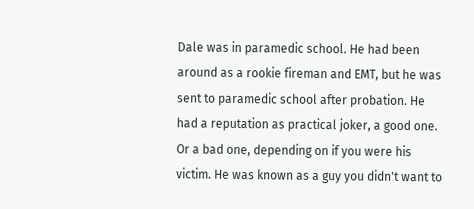Dale was in paramedic school. He had been around as a rookie fireman and EMT, but he was sent to paramedic school after probation. He had a reputation as practical joker, a good one. Or a bad one, depending on if you were his victim. He was known as a guy you didn't want to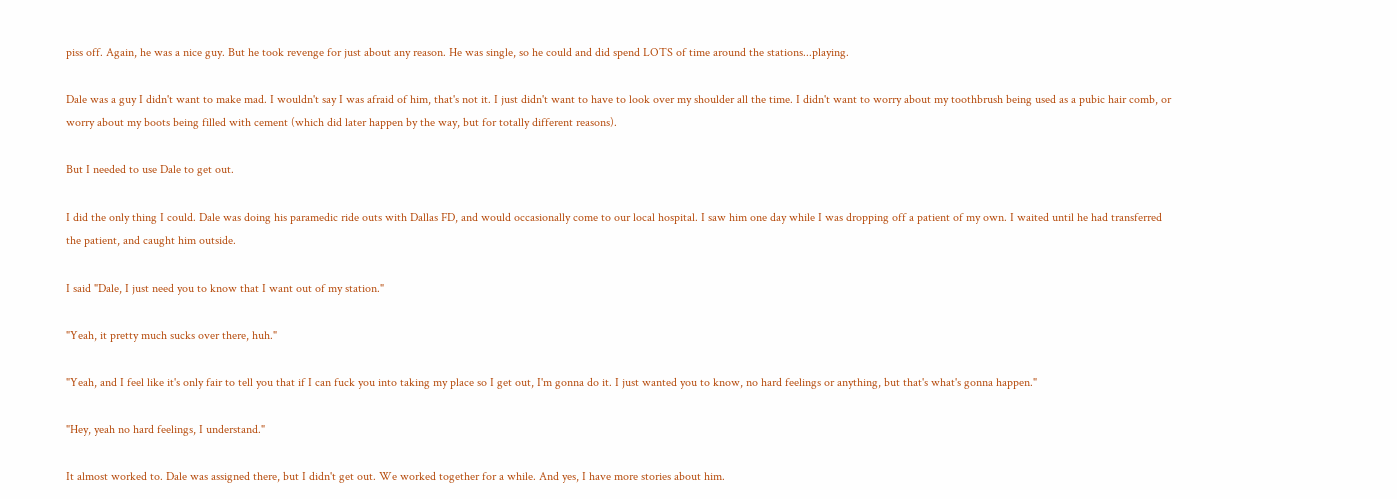piss off. Again, he was a nice guy. But he took revenge for just about any reason. He was single, so he could and did spend LOTS of time around the stations...playing.

Dale was a guy I didn't want to make mad. I wouldn't say I was afraid of him, that's not it. I just didn't want to have to look over my shoulder all the time. I didn't want to worry about my toothbrush being used as a pubic hair comb, or worry about my boots being filled with cement (which did later happen by the way, but for totally different reasons).

But I needed to use Dale to get out.

I did the only thing I could. Dale was doing his paramedic ride outs with Dallas FD, and would occasionally come to our local hospital. I saw him one day while I was dropping off a patient of my own. I waited until he had transferred the patient, and caught him outside.

I said "Dale, I just need you to know that I want out of my station."

"Yeah, it pretty much sucks over there, huh."

"Yeah, and I feel like it's only fair to tell you that if I can fuck you into taking my place so I get out, I'm gonna do it. I just wanted you to know, no hard feelings or anything, but that's what's gonna happen."

"Hey, yeah no hard feelings, I understand."

It almost worked to. Dale was assigned there, but I didn't get out. We worked together for a while. And yes, I have more stories about him.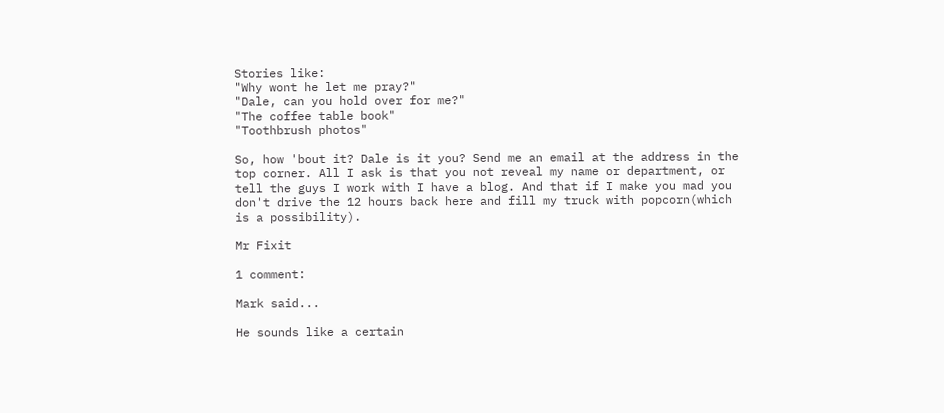Stories like:
"Why wont he let me pray?"
"Dale, can you hold over for me?"
"The coffee table book"
"Toothbrush photos"

So, how 'bout it? Dale is it you? Send me an email at the address in the top corner. All I ask is that you not reveal my name or department, or tell the guys I work with I have a blog. And that if I make you mad you don't drive the 12 hours back here and fill my truck with popcorn(which is a possibility).

Mr Fixit

1 comment:

Mark said...

He sounds like a certain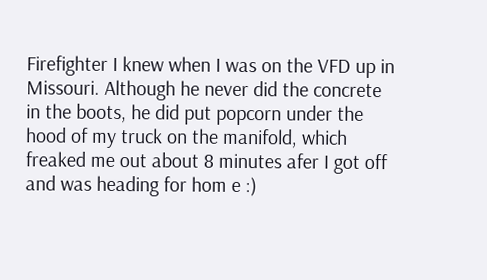Firefighter I knew when I was on the VFD up in Missouri. Although he never did the concrete in the boots, he did put popcorn under the hood of my truck on the manifold, which freaked me out about 8 minutes afer I got off and was heading for hom e :)